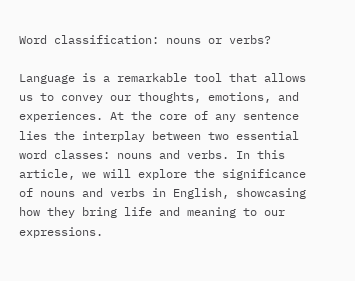Word classification: nouns or verbs?

Language is a remarkable tool that allows us to convey our thoughts, emotions, and experiences. At the core of any sentence lies the interplay between two essential word classes: nouns and verbs. In this article, we will explore the significance of nouns and verbs in English, showcasing how they bring life and meaning to our expressions.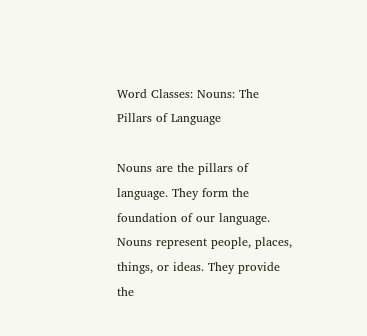Word Classes: Nouns: The Pillars of Language

Nouns are the pillars of language. They form the foundation of our language. Nouns represent people, places, things, or ideas. They provide the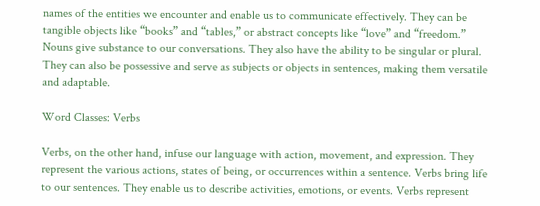names of the entities we encounter and enable us to communicate effectively. They can be tangible objects like “books” and “tables,” or abstract concepts like “love” and “freedom.” Nouns give substance to our conversations. They also have the ability to be singular or plural. They can also be possessive and serve as subjects or objects in sentences, making them versatile and adaptable.

Word Classes: Verbs

Verbs, on the other hand, infuse our language with action, movement, and expression. They represent the various actions, states of being, or occurrences within a sentence. Verbs bring life to our sentences. They enable us to describe activities, emotions, or events. Verbs represent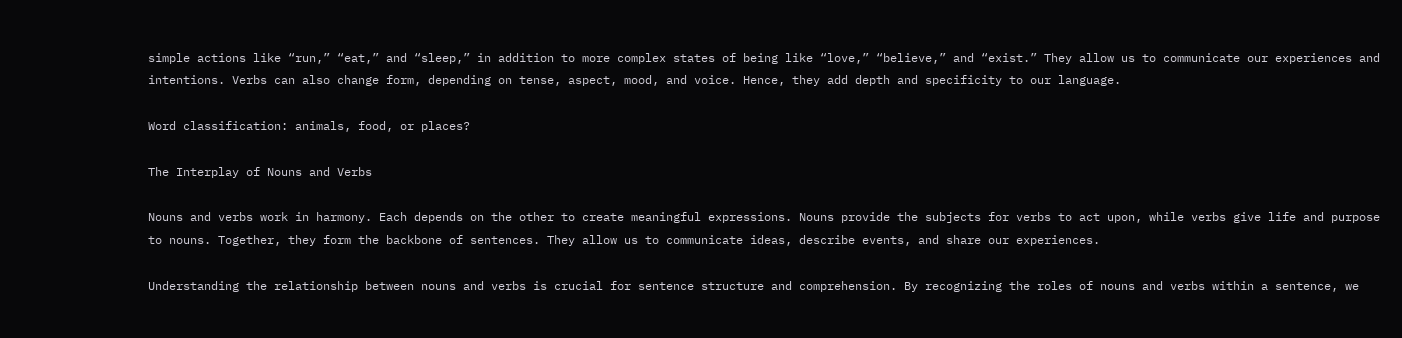simple actions like “run,” “eat,” and “sleep,” in addition to more complex states of being like “love,” “believe,” and “exist.” They allow us to communicate our experiences and intentions. Verbs can also change form, depending on tense, aspect, mood, and voice. Hence, they add depth and specificity to our language.

Word classification: animals, food, or places?

The Interplay of Nouns and Verbs

Nouns and verbs work in harmony. Each depends on the other to create meaningful expressions. Nouns provide the subjects for verbs to act upon, while verbs give life and purpose to nouns. Together, they form the backbone of sentences. They allow us to communicate ideas, describe events, and share our experiences.

Understanding the relationship between nouns and verbs is crucial for sentence structure and comprehension. By recognizing the roles of nouns and verbs within a sentence, we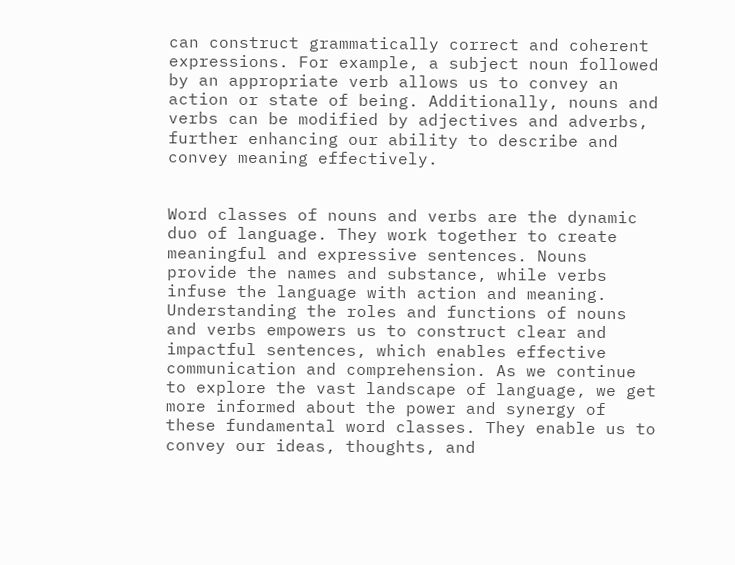can construct grammatically correct and coherent expressions. For example, a subject noun followed by an appropriate verb allows us to convey an action or state of being. Additionally, nouns and verbs can be modified by adjectives and adverbs, further enhancing our ability to describe and convey meaning effectively.


Word classes of nouns and verbs are the dynamic duo of language. They work together to create meaningful and expressive sentences. Nouns provide the names and substance, while verbs infuse the language with action and meaning. Understanding the roles and functions of nouns and verbs empowers us to construct clear and impactful sentences, which enables effective communication and comprehension. As we continue to explore the vast landscape of language, we get more informed about the power and synergy of these fundamental word classes. They enable us to convey our ideas, thoughts, and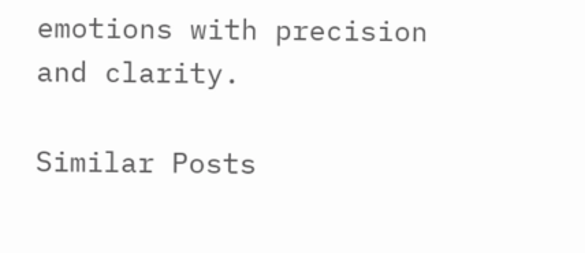emotions with precision and clarity.

Similar Posts